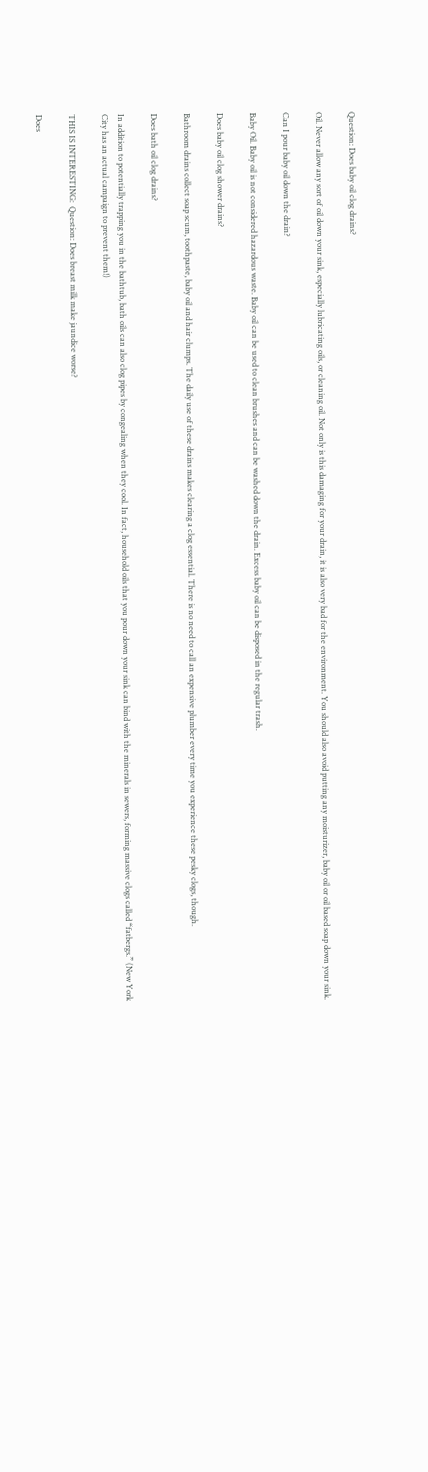Question: Does baby oil clog drains?

Oil. Never allow any sort of oil down your sink, especially lubricating oils, or cleaning oil. Not only is this damaging for your drain, it is also very bad for the environment. You should also avoid putting any moisturizer, baby oil or oil based soap down your sink.

Can I pour baby oil down the drain?

Baby Oil. Baby oil is not considered hazardous waste. Baby oil can be used to clean brushes and can be washed down the drain. Excess baby oil can be disposed in the regular trash.

Does baby oil clog shower drains?

Bathroom drains collect soap scum, toothpaste, baby oil and hair clumps. The daily use of these drains makes clearing a clog essential. There is no need to call an expensive plumber every time you experience these pesky clogs, though.

Does bath oil clog drains?

In addition to potentially trapping you in the bathtub, bath oils can also clog pipes by congealing when they cool. In fact, household oils that you pour down your sink can bind with the minerals in sewers, forming massive clogs called “fatbergs.” (New York City has an actual campaign to prevent them!)

THIS IS INTERESTING:  Question: Does breast milk make jaundice worse?

Does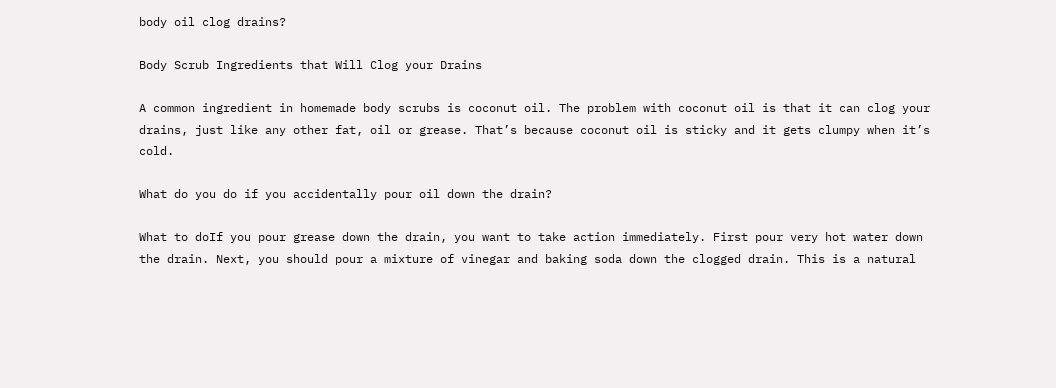body oil clog drains?

Body Scrub Ingredients that Will Clog your Drains

A common ingredient in homemade body scrubs is coconut oil. The problem with coconut oil is that it can clog your drains, just like any other fat, oil or grease. That’s because coconut oil is sticky and it gets clumpy when it’s cold.

What do you do if you accidentally pour oil down the drain?

What to doIf you pour grease down the drain, you want to take action immediately. First pour very hot water down the drain. Next, you should pour a mixture of vinegar and baking soda down the clogged drain. This is a natural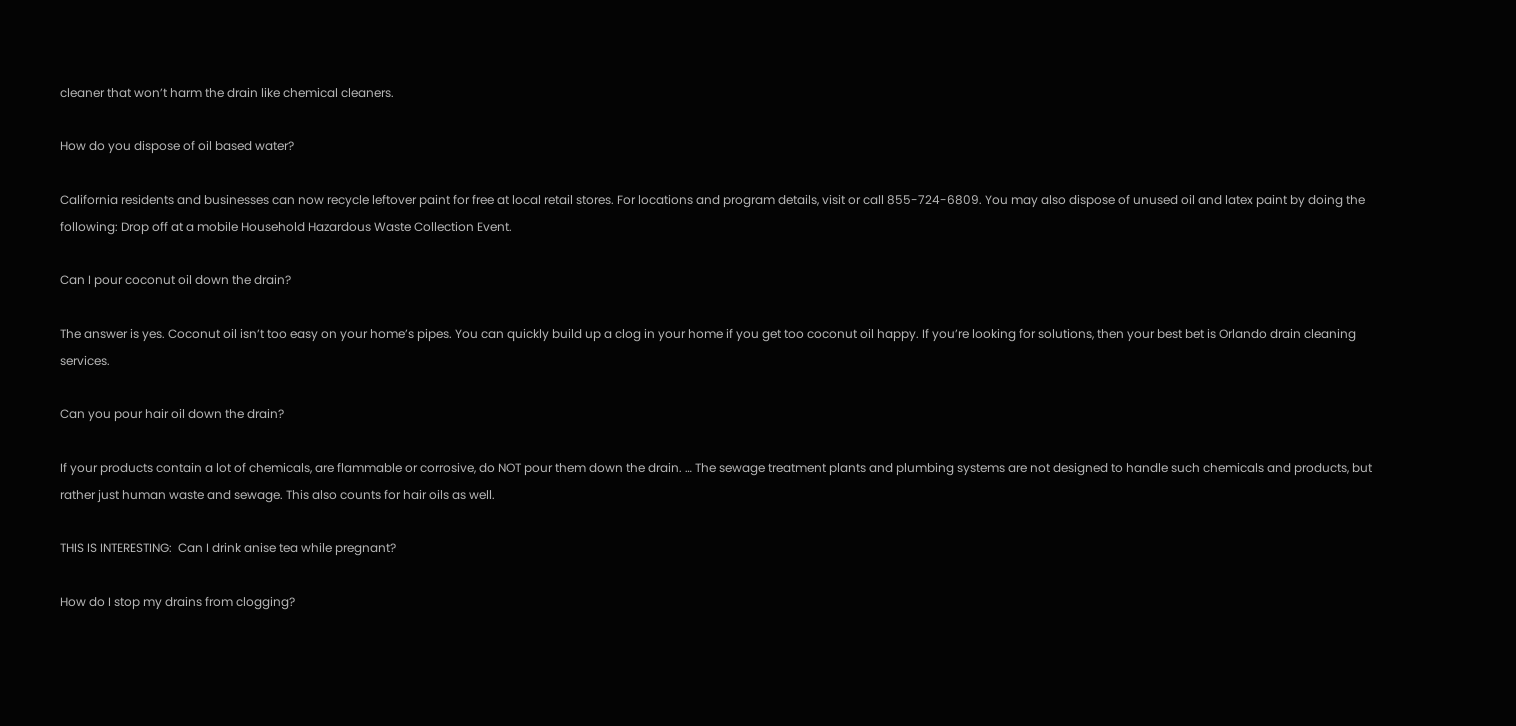cleaner that won’t harm the drain like chemical cleaners.

How do you dispose of oil based water?

California residents and businesses can now recycle leftover paint for free at local retail stores. For locations and program details, visit or call 855-724-6809. You may also dispose of unused oil and latex paint by doing the following: Drop off at a mobile Household Hazardous Waste Collection Event.

Can I pour coconut oil down the drain?

The answer is yes. Coconut oil isn’t too easy on your home’s pipes. You can quickly build up a clog in your home if you get too coconut oil happy. If you’re looking for solutions, then your best bet is Orlando drain cleaning services.

Can you pour hair oil down the drain?

If your products contain a lot of chemicals, are flammable or corrosive, do NOT pour them down the drain. … The sewage treatment plants and plumbing systems are not designed to handle such chemicals and products, but rather just human waste and sewage. This also counts for hair oils as well.

THIS IS INTERESTING:  Can I drink anise tea while pregnant?

How do I stop my drains from clogging?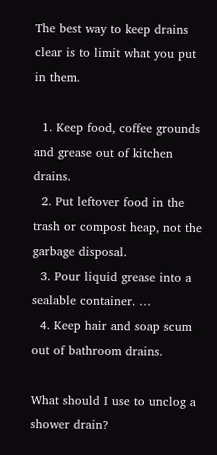The best way to keep drains clear is to limit what you put in them.

  1. Keep food, coffee grounds and grease out of kitchen drains.
  2. Put leftover food in the trash or compost heap, not the garbage disposal.
  3. Pour liquid grease into a sealable container. …
  4. Keep hair and soap scum out of bathroom drains.

What should I use to unclog a shower drain?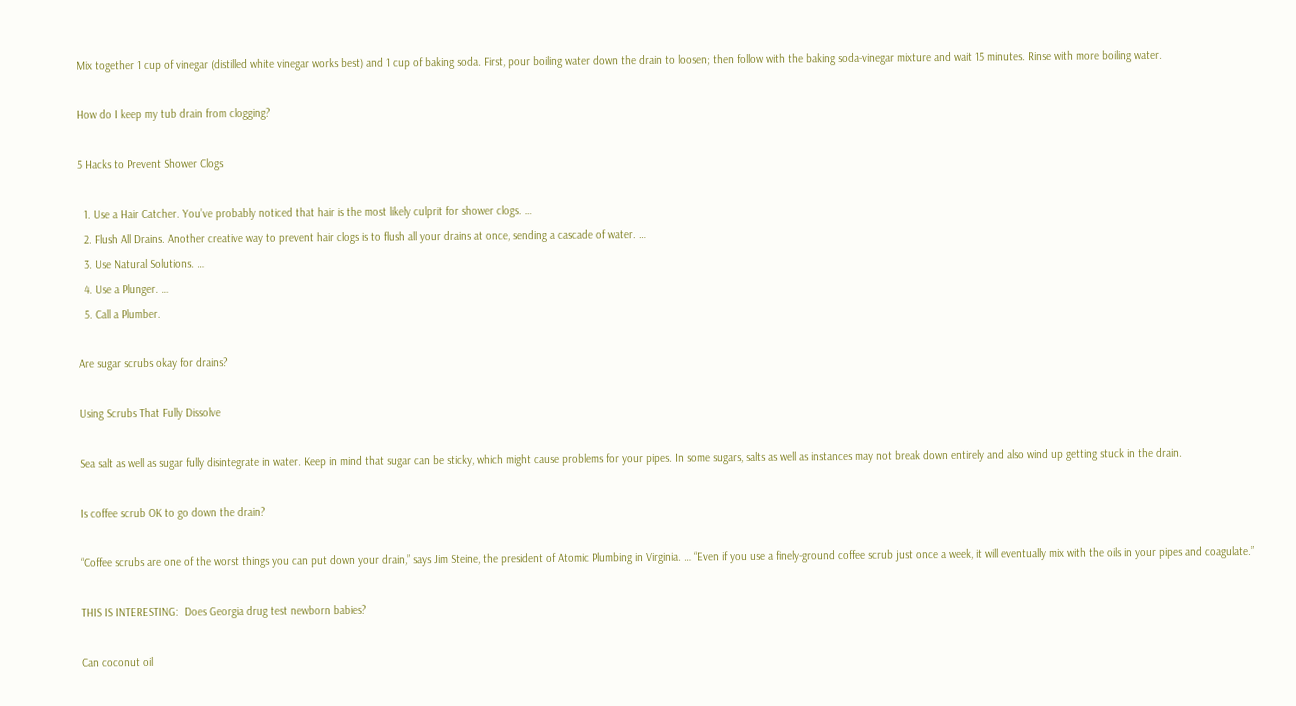Mix together 1 cup of vinegar (distilled white vinegar works best) and 1 cup of baking soda. First, pour boiling water down the drain to loosen; then follow with the baking soda-vinegar mixture and wait 15 minutes. Rinse with more boiling water.

How do I keep my tub drain from clogging?

5 Hacks to Prevent Shower Clogs

  1. Use a Hair Catcher. You’ve probably noticed that hair is the most likely culprit for shower clogs. …
  2. Flush All Drains. Another creative way to prevent hair clogs is to flush all your drains at once, sending a cascade of water. …
  3. Use Natural Solutions. …
  4. Use a Plunger. …
  5. Call a Plumber.

Are sugar scrubs okay for drains?

Using Scrubs That Fully Dissolve

Sea salt as well as sugar fully disintegrate in water. Keep in mind that sugar can be sticky, which might cause problems for your pipes. In some sugars, salts as well as instances may not break down entirely and also wind up getting stuck in the drain.

Is coffee scrub OK to go down the drain?

“Coffee scrubs are one of the worst things you can put down your drain,” says Jim Steine, the president of Atomic Plumbing in Virginia. … “Even if you use a finely-ground coffee scrub just once a week, it will eventually mix with the oils in your pipes and coagulate.”

THIS IS INTERESTING:  Does Georgia drug test newborn babies?

Can coconut oil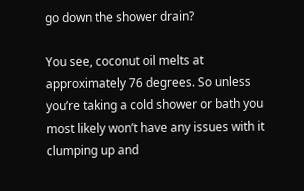go down the shower drain?

You see, coconut oil melts at approximately 76 degrees. So unless you’re taking a cold shower or bath you most likely won’t have any issues with it clumping up and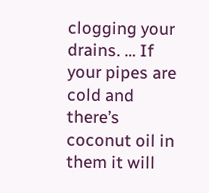clogging your drains. … If your pipes are cold and there’s coconut oil in them it will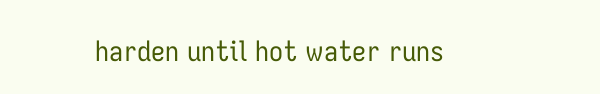harden until hot water runs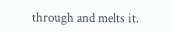through and melts it.